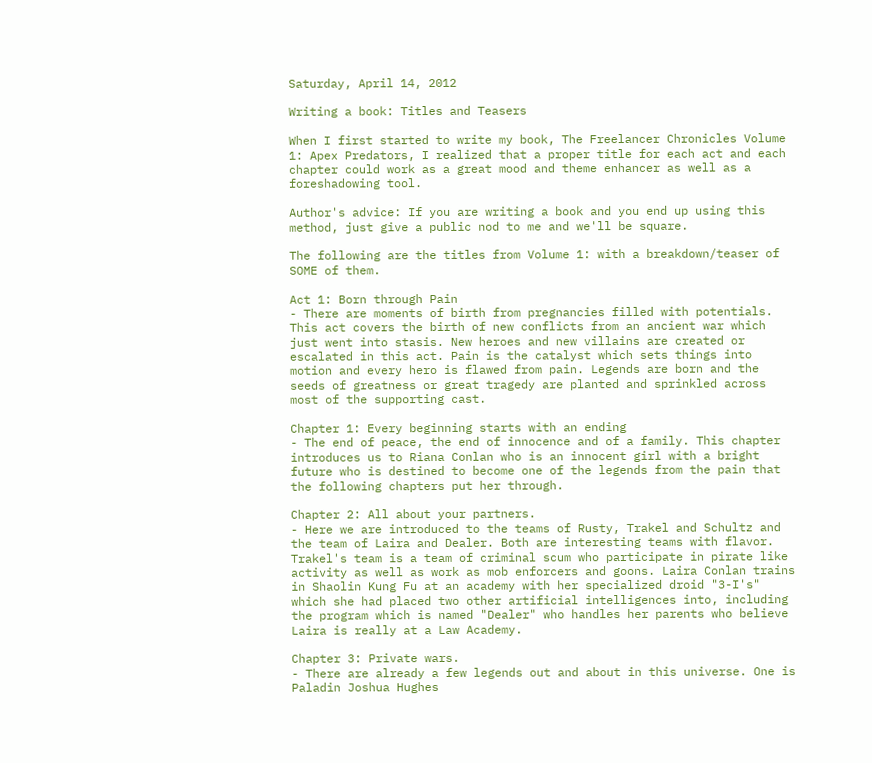Saturday, April 14, 2012

Writing a book: Titles and Teasers

When I first started to write my book, The Freelancer Chronicles Volume 1: Apex Predators, I realized that a proper title for each act and each chapter could work as a great mood and theme enhancer as well as a foreshadowing tool.

Author's advice: If you are writing a book and you end up using this method, just give a public nod to me and we'll be square.

The following are the titles from Volume 1: with a breakdown/teaser of SOME of them.

Act 1: Born through Pain
- There are moments of birth from pregnancies filled with potentials. This act covers the birth of new conflicts from an ancient war which just went into stasis. New heroes and new villains are created or escalated in this act. Pain is the catalyst which sets things into motion and every hero is flawed from pain. Legends are born and the seeds of greatness or great tragedy are planted and sprinkled across most of the supporting cast.

Chapter 1: Every beginning starts with an ending
- The end of peace, the end of innocence and of a family. This chapter introduces us to Riana Conlan who is an innocent girl with a bright future who is destined to become one of the legends from the pain that the following chapters put her through.

Chapter 2: All about your partners.
- Here we are introduced to the teams of Rusty, Trakel and Schultz and the team of Laira and Dealer. Both are interesting teams with flavor. Trakel's team is a team of criminal scum who participate in pirate like activity as well as work as mob enforcers and goons. Laira Conlan trains in Shaolin Kung Fu at an academy with her specialized droid "3-I's" which she had placed two other artificial intelligences into, including the program which is named "Dealer" who handles her parents who believe Laira is really at a Law Academy.

Chapter 3: Private wars.
- There are already a few legends out and about in this universe. One is Paladin Joshua Hughes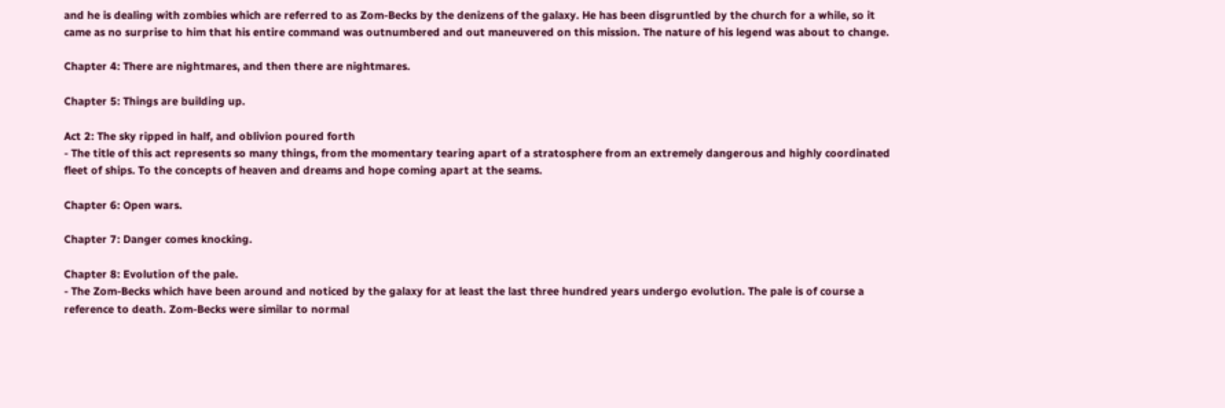and he is dealing with zombies which are referred to as Zom-Becks by the denizens of the galaxy. He has been disgruntled by the church for a while, so it came as no surprise to him that his entire command was outnumbered and out maneuvered on this mission. The nature of his legend was about to change.

Chapter 4: There are nightmares, and then there are nightmares.

Chapter 5: Things are building up.

Act 2: The sky ripped in half, and oblivion poured forth
- The title of this act represents so many things, from the momentary tearing apart of a stratosphere from an extremely dangerous and highly coordinated fleet of ships. To the concepts of heaven and dreams and hope coming apart at the seams.

Chapter 6: Open wars.

Chapter 7: Danger comes knocking.

Chapter 8: Evolution of the pale.
- The Zom-Becks which have been around and noticed by the galaxy for at least the last three hundred years undergo evolution. The pale is of course a reference to death. Zom-Becks were similar to normal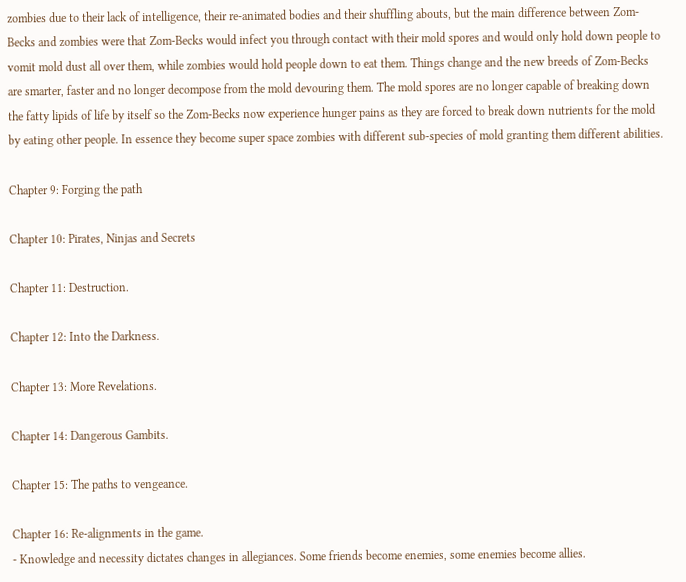zombies due to their lack of intelligence, their re-animated bodies and their shuffling abouts, but the main difference between Zom-Becks and zombies were that Zom-Becks would infect you through contact with their mold spores and would only hold down people to vomit mold dust all over them, while zombies would hold people down to eat them. Things change and the new breeds of Zom-Becks are smarter, faster and no longer decompose from the mold devouring them. The mold spores are no longer capable of breaking down the fatty lipids of life by itself so the Zom-Becks now experience hunger pains as they are forced to break down nutrients for the mold by eating other people. In essence they become super space zombies with different sub-species of mold granting them different abilities.

Chapter 9: Forging the path

Chapter 10: Pirates, Ninjas and Secrets

Chapter 11: Destruction.

Chapter 12: Into the Darkness.

Chapter 13: More Revelations.

Chapter 14: Dangerous Gambits.

Chapter 15: The paths to vengeance.

Chapter 16: Re-alignments in the game.
- Knowledge and necessity dictates changes in allegiances. Some friends become enemies, some enemies become allies.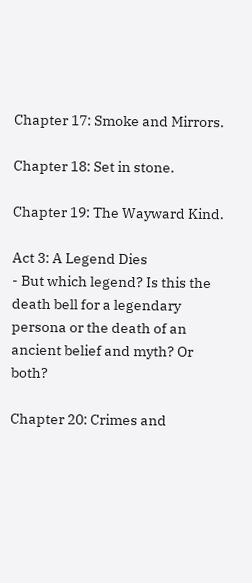Chapter 17: Smoke and Mirrors.

Chapter 18: Set in stone.

Chapter 19: The Wayward Kind.

Act 3: A Legend Dies
- But which legend? Is this the death bell for a legendary persona or the death of an ancient belief and myth? Or both?

Chapter 20: Crimes and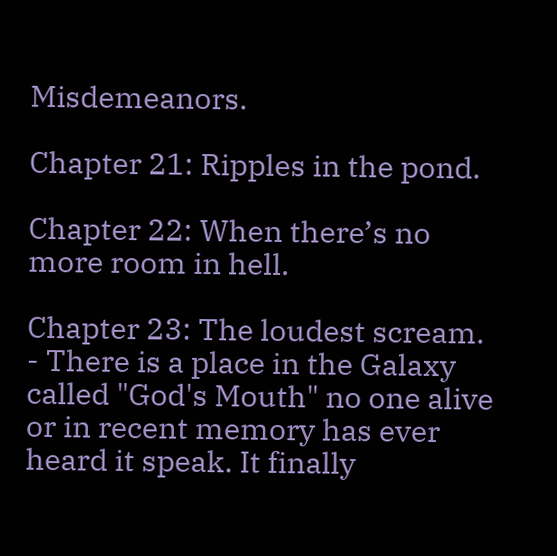Misdemeanors.

Chapter 21: Ripples in the pond.

Chapter 22: When there’s no more room in hell.

Chapter 23: The loudest scream.
- There is a place in the Galaxy called "God's Mouth" no one alive or in recent memory has ever heard it speak. It finally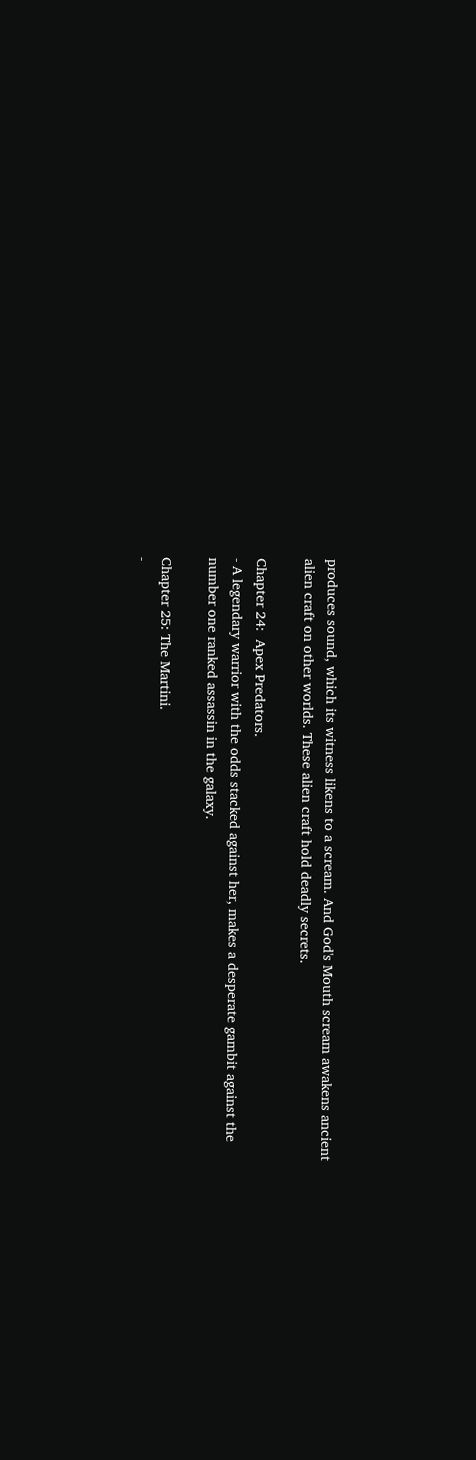produces sound, which its witness likens to a scream. And God's Mouth scream awakens ancient alien craft on other worlds. These alien craft hold deadly secrets.

Chapter 24:  Apex Predators.
- A legendary warrior with the odds stacked against her, makes a desperate gambit against the number one ranked assassin in the galaxy.

Chapter 25: The Martini.
-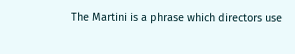The Martini is a phrase which directors use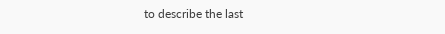to describe the last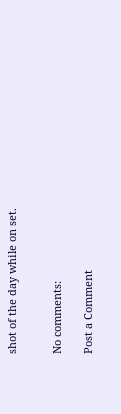shot of the day while on set.


No comments:

Post a Comment